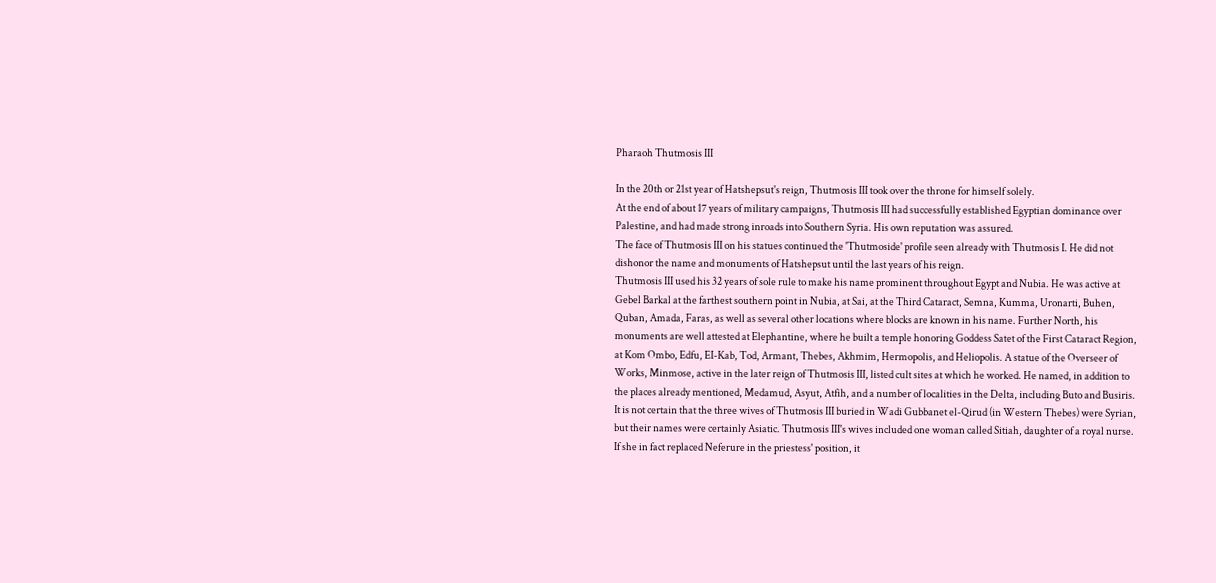Pharaoh Thutmosis III

In the 20th or 21st year of Hatshepsut's reign, Thutmosis III took over the throne for himself solely.
At the end of about 17 years of military campaigns, Thutmosis III had successfully established Egyptian dominance over Palestine, and had made strong inroads into Southern Syria. His own reputation was assured.
The face of Thutmosis III on his statues continued the 'Thutmoside' profile seen already with Thutmosis I. He did not dishonor the name and monuments of Hatshepsut until the last years of his reign.
Thutmosis III used his 32 years of sole rule to make his name prominent throughout Egypt and Nubia. He was active at Gebel Barkal at the farthest southern point in Nubia, at Sai, at the Third Cataract, Semna, Kumma, Uronarti, Buhen, Quban, Amada, Faras, as well as several other locations where blocks are known in his name. Further North, his monuments are well attested at Elephantine, where he built a temple honoring Goddess Satet of the First Cataract Region, at Kom Ombo, Edfu, EI-Kab, Tod, Armant, Thebes, Akhmim, Hermopolis, and Heliopolis. A statue of the Overseer of Works, Minmose, active in the later reign of Thutmosis III, listed cult sites at which he worked. He named, in addition to the places already mentioned, Medamud, Asyut, Atfih, and a number of localities in the Delta, including Buto and Busiris.
It is not certain that the three wives of Thutmosis III buried in Wadi Gubbanet el-Qirud (in Western Thebes) were Syrian, but their names were certainly Asiatic. Thutmosis III's wives included one woman called Sitiah, daughter of a royal nurse. If she in fact replaced Neferure in the priestess' position, it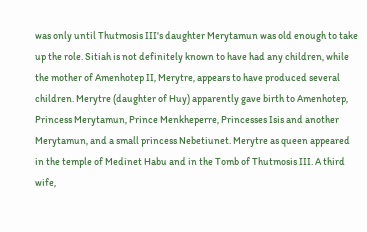was only until Thutmosis III's daughter Merytamun was old enough to take up the role. Sitiah is not definitely known to have had any children, while the mother of Amenhotep II, Merytre, appears to have produced several children. Merytre (daughter of Huy) apparently gave birth to Amenhotep, Princess Merytamun, Prince Menkheperre, Princesses Isis and another Merytamun, and a small princess Nebetiunet. Merytre as queen appeared in the temple of Medinet Habu and in the Tomb of Thutmosis III. A third wife,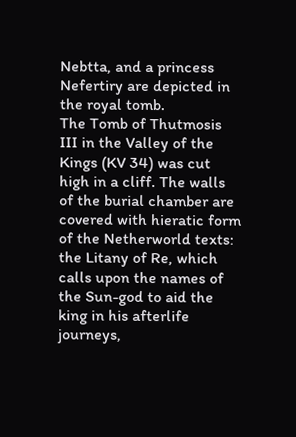Nebtta, and a princess Nefertiry are depicted in the royal tomb.
The Tomb of Thutmosis III in the Valley of the Kings (KV 34) was cut high in a cliff. The walls of the burial chamber are covered with hieratic form of the Netherworld texts: the Litany of Re, which calls upon the names of the Sun-god to aid the king in his afterlife journeys,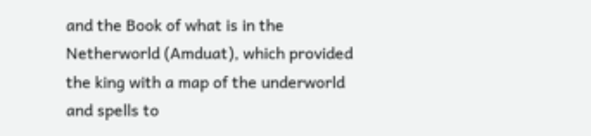and the Book of what is in the Netherworld (Amduat), which provided the king with a map of the underworld and spells to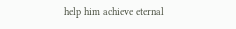help him achieve eternal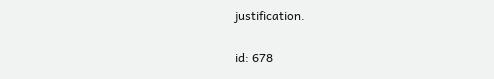justification.

id: 678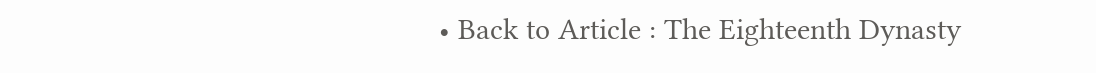• Back to Article : The Eighteenth Dynasty